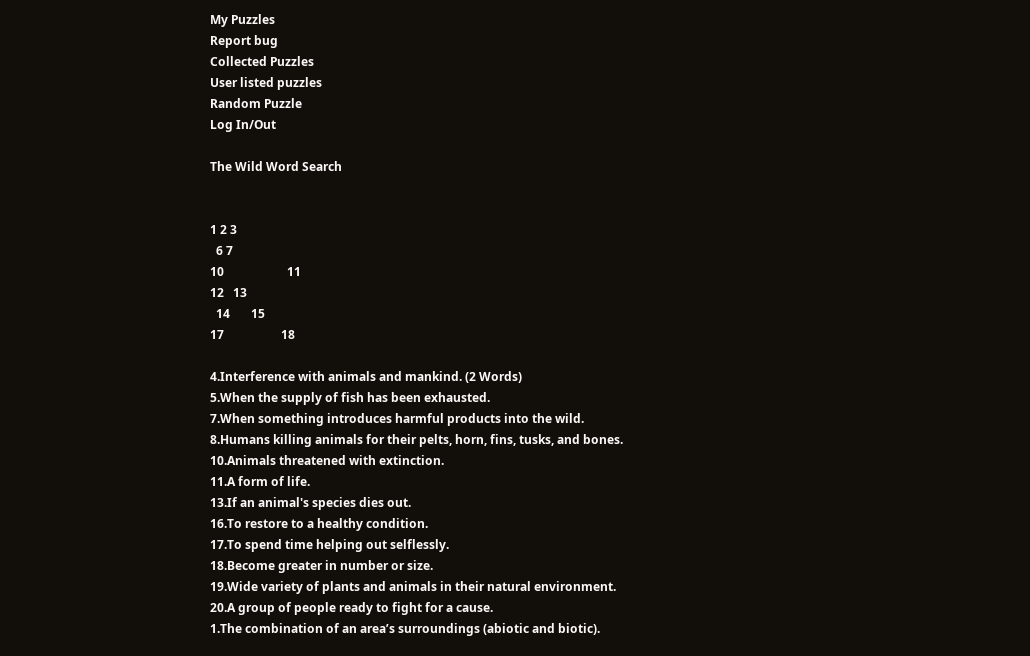My Puzzles
Report bug
Collected Puzzles
User listed puzzles
Random Puzzle
Log In/Out

The Wild Word Search


1 2 3
  6 7
10                     11
12   13
  14       15
17                   18

4.Interference with animals and mankind. (2 Words)
5.When the supply of fish has been exhausted.
7.When something introduces harmful products into the wild.
8.Humans killing animals for their pelts, horn, fins, tusks, and bones.
10.Animals threatened with extinction.
11.A form of life.
13.If an animal's species dies out.
16.To restore to a healthy condition.
17.To spend time helping out selflessly.
18.Become greater in number or size.
19.Wide variety of plants and animals in their natural environment.
20.A group of people ready to fight for a cause.
1.The combination of an area’s surroundings (abiotic and biotic).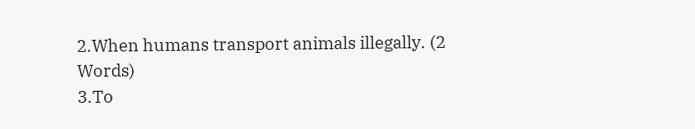2.When humans transport animals illegally. (2 Words)
3.To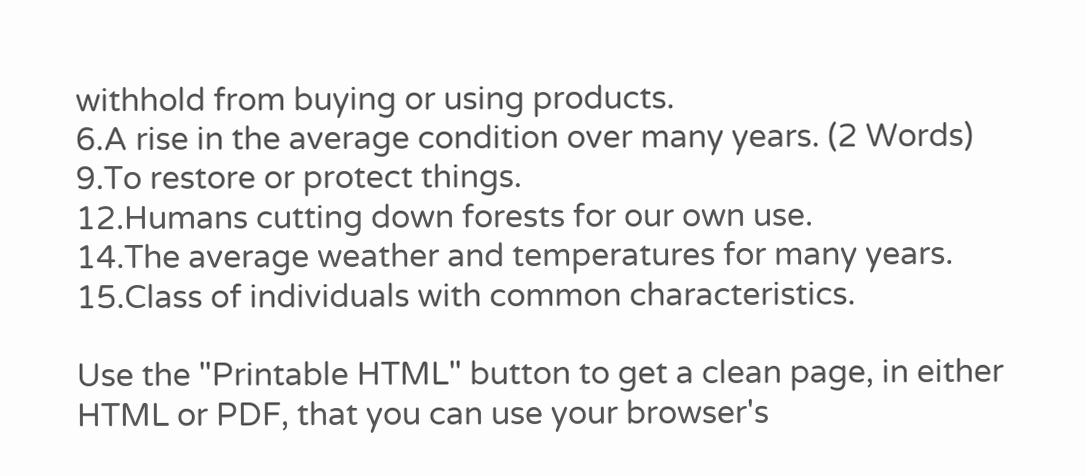withhold from buying or using products.
6.A rise in the average condition over many years. (2 Words)
9.To restore or protect things.
12.Humans cutting down forests for our own use.
14.The average weather and temperatures for many years.
15.Class of individuals with common characteristics.

Use the "Printable HTML" button to get a clean page, in either HTML or PDF, that you can use your browser's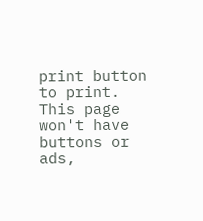print button to print. This page won't have buttons or ads,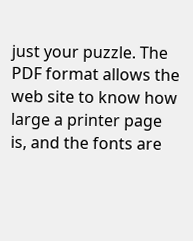just your puzzle. The PDF format allows the web site to know how large a printer page is, and the fonts are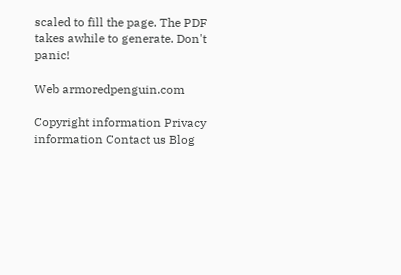scaled to fill the page. The PDF takes awhile to generate. Don't panic!

Web armoredpenguin.com

Copyright information Privacy information Contact us Blog